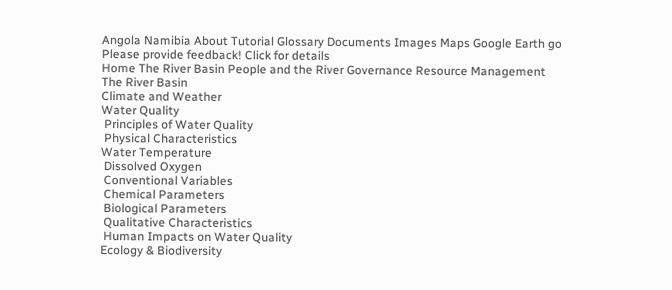Angola Namibia About Tutorial Glossary Documents Images Maps Google Earth go
Please provide feedback! Click for details
Home The River Basin People and the River Governance Resource Management
The River Basin
Climate and Weather
Water Quality
 Principles of Water Quality
 Physical Characteristics
Water Temperature
 Dissolved Oxygen
 Conventional Variables
 Chemical Parameters
 Biological Parameters
 Qualitative Characteristics
 Human Impacts on Water Quality
Ecology & Biodiversity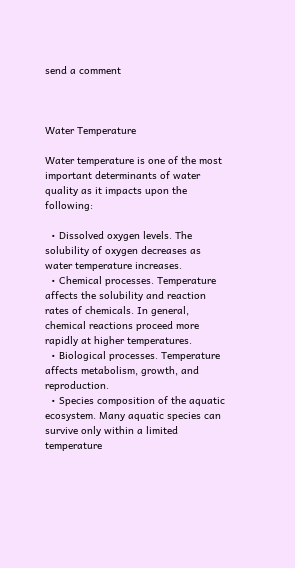send a comment



Water Temperature

Water temperature is one of the most important determinants of water quality as it impacts upon the following:

  • Dissolved oxygen levels. The solubility of oxygen decreases as water temperature increases.
  • Chemical processes. Temperature affects the solubility and reaction rates of chemicals. In general, chemical reactions proceed more rapidly at higher temperatures.
  • Biological processes. Temperature affects metabolism, growth, and reproduction.
  • Species composition of the aquatic ecosystem. Many aquatic species can survive only within a limited temperature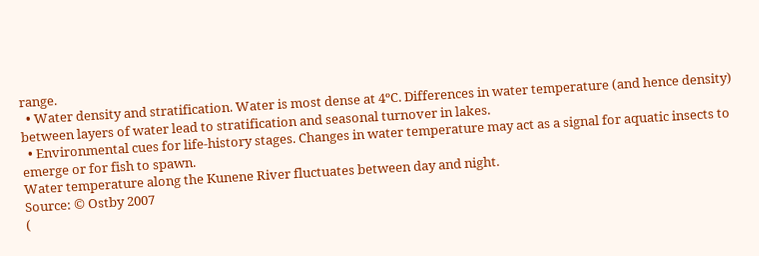range.
  • Water density and stratification. Water is most dense at 4ºC. Differences in water temperature (and hence density) between layers of water lead to stratification and seasonal turnover in lakes.
  • Environmental cues for life-history stages. Changes in water temperature may act as a signal for aquatic insects to emerge or for fish to spawn.
Water temperature along the Kunene River fluctuates between day and night.
Source: © Ostby 2007
(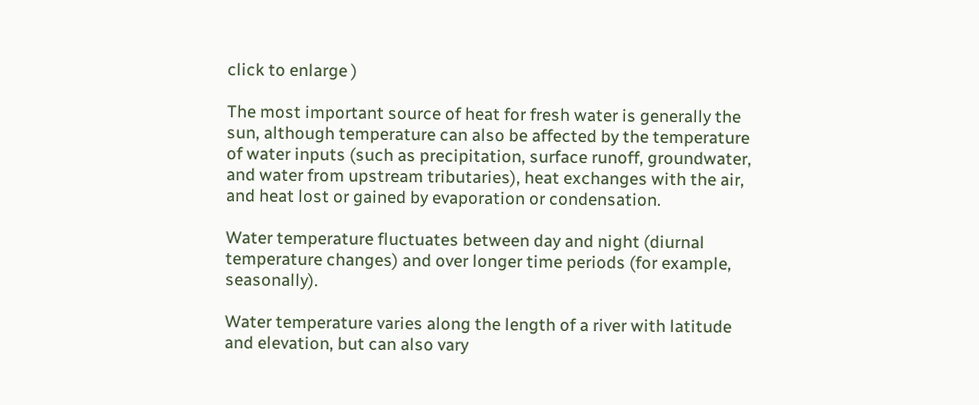click to enlarge )

The most important source of heat for fresh water is generally the sun, although temperature can also be affected by the temperature of water inputs (such as precipitation, surface runoff, groundwater, and water from upstream tributaries), heat exchanges with the air, and heat lost or gained by evaporation or condensation.

Water temperature fluctuates between day and night (diurnal temperature changes) and over longer time periods (for example, seasonally).

Water temperature varies along the length of a river with latitude and elevation, but can also vary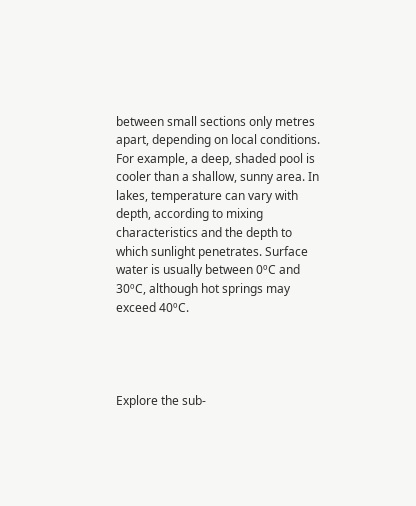between small sections only metres apart, depending on local conditions. For example, a deep, shaded pool is cooler than a shallow, sunny area. In lakes, temperature can vary with depth, according to mixing characteristics and the depth to which sunlight penetrates. Surface water is usually between 0ºC and 30ºC, although hot springs may exceed 40ºC.




Explore the sub-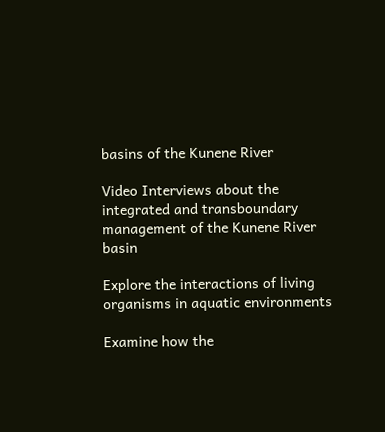basins of the Kunene River

Video Interviews about the integrated and transboundary management of the Kunene River basin

Explore the interactions of living organisms in aquatic environments

Examine how the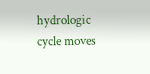hydrologic cycle moves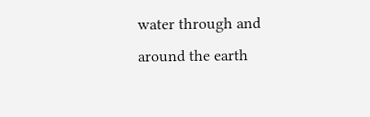water through and around the earth